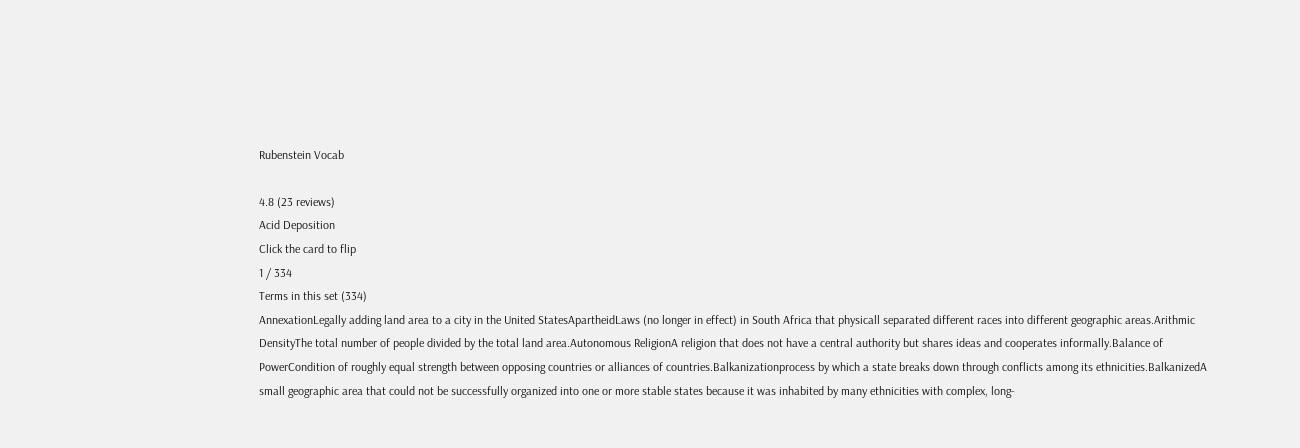Rubenstein Vocab

4.8 (23 reviews)
Acid Deposition
Click the card to flip
1 / 334
Terms in this set (334)
AnnexationLegally adding land area to a city in the United StatesApartheidLaws (no longer in effect) in South Africa that physicall separated different races into different geographic areas.Arithmic DensityThe total number of people divided by the total land area.Autonomous ReligionA religion that does not have a central authority but shares ideas and cooperates informally.Balance of PowerCondition of roughly equal strength between opposing countries or alliances of countries.Balkanizationprocess by which a state breaks down through conflicts among its ethnicities.BalkanizedA small geographic area that could not be successfully organized into one or more stable states because it was inhabited by many ethnicities with complex, long-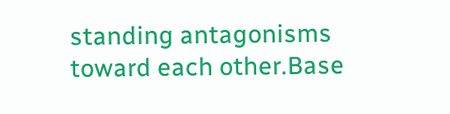standing antagonisms toward each other.Base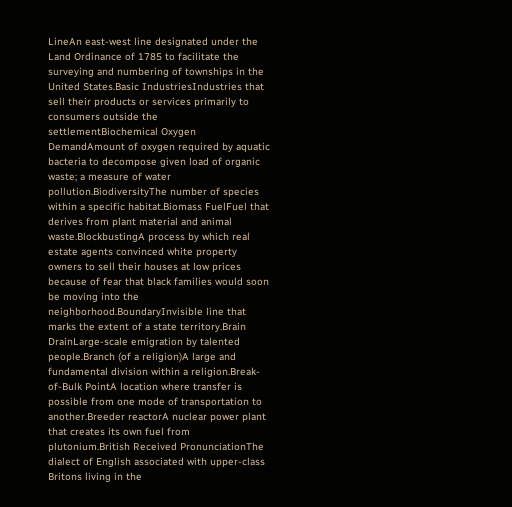LineAn east-west line designated under the Land Ordinance of 1785 to facilitate the surveying and numbering of townships in the United States.Basic IndustriesIndustries that sell their products or services primarily to consumers outside the settlementBiochemical Oxygen DemandAmount of oxygen required by aquatic bacteria to decompose given load of organic waste; a measure of water pollution.BiodiversityThe number of species within a specific habitat.Biomass FuelFuel that derives from plant material and animal waste.BlockbustingA process by which real estate agents convinced white property owners to sell their houses at low prices because of fear that black families would soon be moving into the neighborhood.BoundaryInvisible line that marks the extent of a state territory.Brain DrainLarge-scale emigration by talented people.Branch (of a religion)A large and fundamental division within a religion.Break-of-Bulk PointA location where transfer is possible from one mode of transportation to another.Breeder reactorA nuclear power plant that creates its own fuel from plutonium.British Received PronunciationThe dialect of English associated with upper-class Britons living in the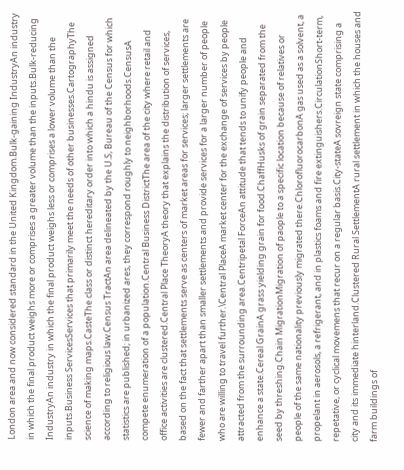London area and now considered standard in the United Kingdom.Bulk-gaining IndustryAn industry in which the final product weighs more or comprises a greater volume than the inputs.Bulk-reducing IndustryAn industry in which the final product weighs less or comprises a lower volume than the inputs.Business ServicesServices that primarily meet the needs of other businesses.CartographyThe science of making maps.CasteThe class or distinct hereditary order into which a hindu is assigned according to religious law.Census TractAn area delineated by the U.S, Bureau of the Census for which statistics are published; in urbanized ares, they correspond roughly to neighborhoods.CensusA compete enumeration of a population.Central Business DistrictThe area of the city where retail and office activities are clustered.Central Place TheoryA theory that explains the distribution of services, based on the fact that settlements serve as centers of market areas for services; larger settlements are fewer and farther apart than smaller settlements and provide services for a larger number of people who are willing to travel further.\Central PlaceA market center for the exchange of services by people attracted from the surrounding area.Centripetal ForceAn attitude that tends to unify people and enhance a state.Cereal GrainA grass yielding grain for food.ChaffHusks of grain separated from the seed by threshing.Chain MigrationMigration of paople to a specific location because of relatives or people of the same nationality previously migrated there.ChlorofluorocarbonA gas used as a solvent, a propelant in aerosols, a refrigerant, and in plastics foams and fire extinguishers.CirculationShort-term, repetative, or cyclical movemens that recur on a regular basis.City-stateA sovreign state comprising a city and its immediate hinterland.Clustered Rural SettlementA rural settlement in which the houses and farm buildings of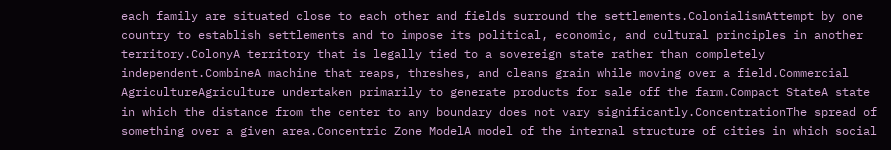each family are situated close to each other and fields surround the settlements.ColonialismAttempt by one country to establish settlements and to impose its political, economic, and cultural principles in another territory.ColonyA territory that is legally tied to a sovereign state rather than completely independent.CombineA machine that reaps, threshes, and cleans grain while moving over a field.Commercial AgricultureAgriculture undertaken primarily to generate products for sale off the farm.Compact StateA state in which the distance from the center to any boundary does not vary significantly.ConcentrationThe spread of something over a given area.Concentric Zone ModelA model of the internal structure of cities in which social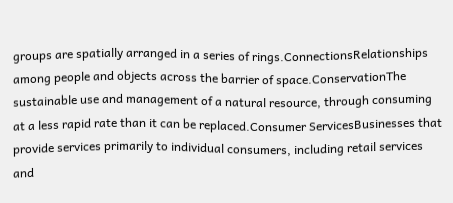groups are spatially arranged in a series of rings.ConnectionsRelationships among people and objects across the barrier of space.ConservationThe sustainable use and management of a natural resource, through consuming at a less rapid rate than it can be replaced.Consumer ServicesBusinesses that provide services primarily to individual consumers, including retail services and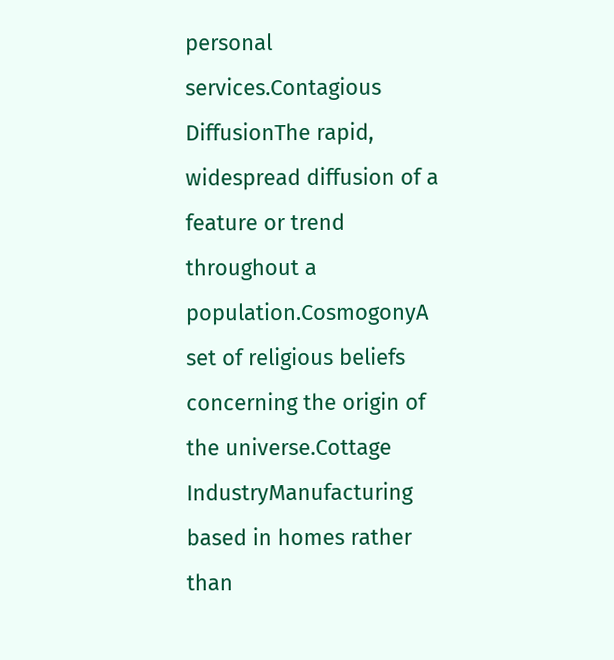personal services.Contagious DiffusionThe rapid, widespread diffusion of a feature or trend throughout a population.CosmogonyA set of religious beliefs concerning the origin of the universe.Cottage IndustryManufacturing based in homes rather than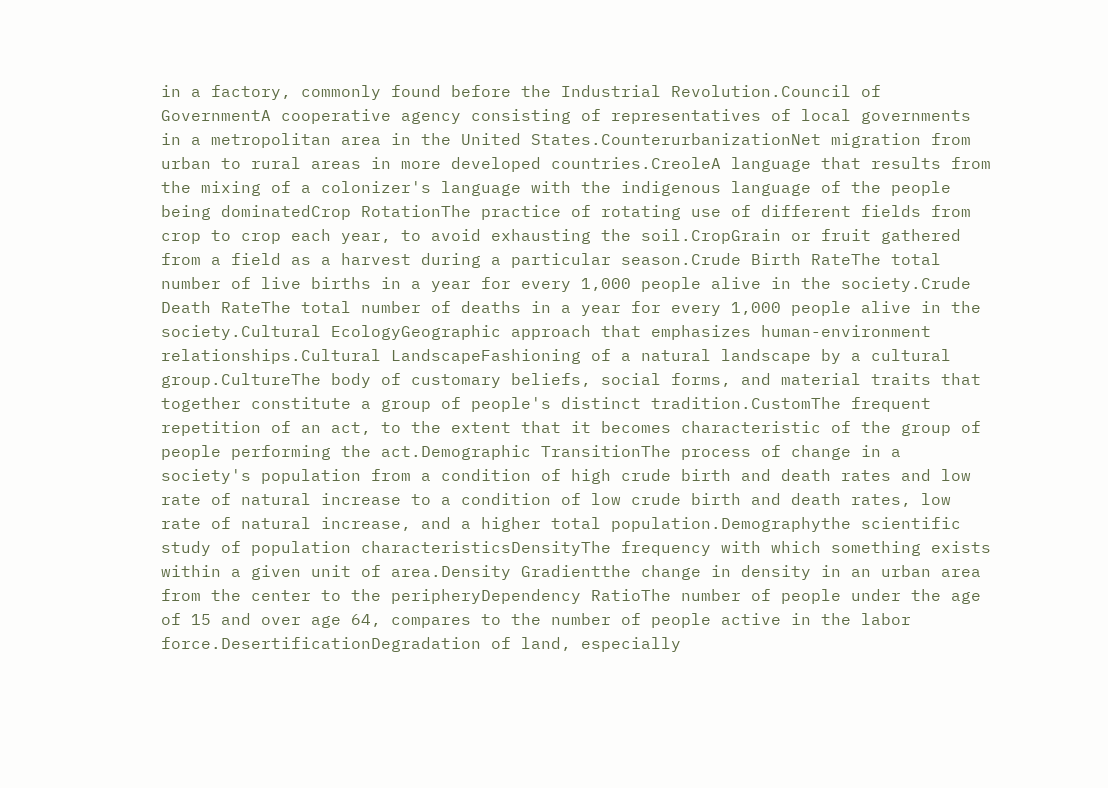in a factory, commonly found before the Industrial Revolution.Council of GovernmentA cooperative agency consisting of representatives of local governments in a metropolitan area in the United States.CounterurbanizationNet migration from urban to rural areas in more developed countries.CreoleA language that results from the mixing of a colonizer's language with the indigenous language of the people being dominatedCrop RotationThe practice of rotating use of different fields from crop to crop each year, to avoid exhausting the soil.CropGrain or fruit gathered from a field as a harvest during a particular season.Crude Birth RateThe total number of live births in a year for every 1,000 people alive in the society.Crude Death RateThe total number of deaths in a year for every 1,000 people alive in the society.Cultural EcologyGeographic approach that emphasizes human-environment relationships.Cultural LandscapeFashioning of a natural landscape by a cultural group.CultureThe body of customary beliefs, social forms, and material traits that together constitute a group of people's distinct tradition.CustomThe frequent repetition of an act, to the extent that it becomes characteristic of the group of people performing the act.Demographic TransitionThe process of change in a society's population from a condition of high crude birth and death rates and low rate of natural increase to a condition of low crude birth and death rates, low rate of natural increase, and a higher total population.Demographythe scientific study of population characteristicsDensityThe frequency with which something exists within a given unit of area.Density Gradientthe change in density in an urban area from the center to the peripheryDependency RatioThe number of people under the age of 15 and over age 64, compares to the number of people active in the labor force.DesertificationDegradation of land, especially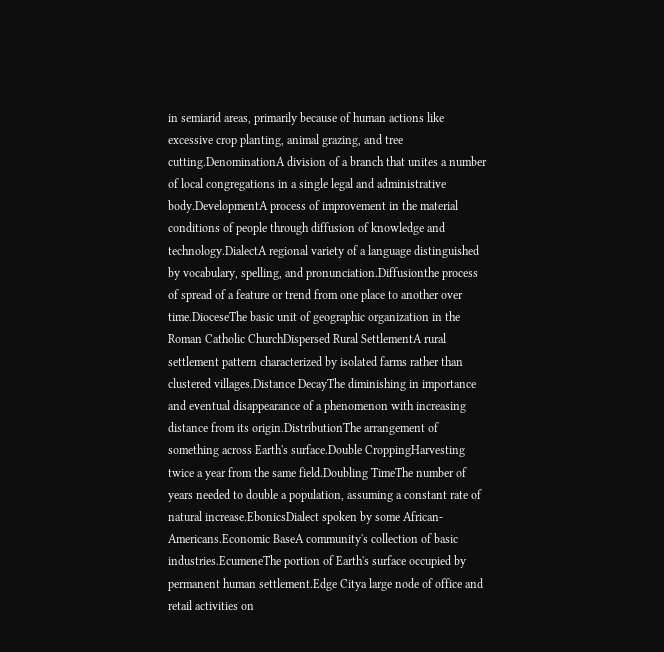in semiarid areas, primarily because of human actions like excessive crop planting, animal grazing, and tree cutting.DenominationA division of a branch that unites a number of local congregations in a single legal and administrative body.DevelopmentA process of improvement in the material conditions of people through diffusion of knowledge and technology.DialectA regional variety of a language distinguished by vocabulary, spelling, and pronunciation.Diffusionthe process of spread of a feature or trend from one place to another over time.DioceseThe basic unit of geographic organization in the Roman Catholic ChurchDispersed Rural SettlementA rural settlement pattern characterized by isolated farms rather than clustered villages.Distance DecayThe diminishing in importance and eventual disappearance of a phenomenon with increasing distance from its origin.DistributionThe arrangement of something across Earth's surface.Double CroppingHarvesting twice a year from the same field.Doubling TimeThe number of years needed to double a population, assuming a constant rate of natural increase.EbonicsDialect spoken by some African-Americans.Economic BaseA community's collection of basic industries.EcumeneThe portion of Earth's surface occupied by permanent human settlement.Edge Citya large node of office and retail activities on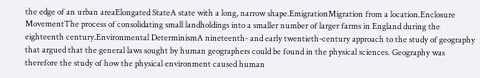the edge of an urban areaElongated StateA state with a long, narrow shape.EmigrationMigration from a location.Enclosure MovementThe process of consolidating small landholdings into a smaller number of larger farms in England during the eighteenth century.Environmental DeterminismA nineteenth- and early twentieth-century approach to the study of geography that argued that the general laws sought by human geographers could be found in the physical sciences. Geography was therefore the study of how the physical environment caused human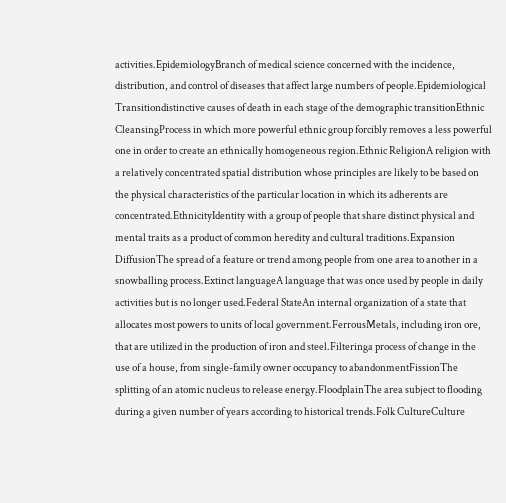activities.EpidemiologyBranch of medical science concerned with the incidence, distribution, and control of diseases that affect large numbers of people.Epidemiological Transitiondistinctive causes of death in each stage of the demographic transitionEthnic CleansingProcess in which more powerful ethnic group forcibly removes a less powerful one in order to create an ethnically homogeneous region.Ethnic ReligionA religion with a relatively concentrated spatial distribution whose principles are likely to be based on the physical characteristics of the particular location in which its adherents are concentrated.EthnicityIdentity with a group of people that share distinct physical and mental traits as a product of common heredity and cultural traditions.Expansion DiffusionThe spread of a feature or trend among people from one area to another in a snowballing process.Extinct languageA language that was once used by people in daily activities but is no longer used.Federal StateAn internal organization of a state that allocates most powers to units of local government.FerrousMetals, including iron ore, that are utilized in the production of iron and steel.Filteringa process of change in the use of a house, from single-family owner occupancy to abandonmentFissionThe splitting of an atomic nucleus to release energy.FloodplainThe area subject to flooding during a given number of years according to historical trends.Folk CultureCulture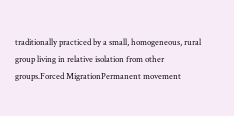traditionally practiced by a small, homogeneous, rural group living in relative isolation from other groups.Forced MigrationPermanent movement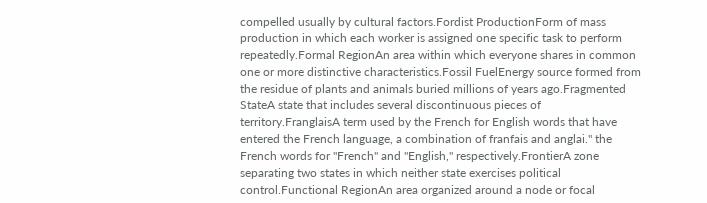compelled usually by cultural factors.Fordist ProductionForm of mass production in which each worker is assigned one specific task to perform repeatedly.Formal RegionAn area within which everyone shares in common one or more distinctive characteristics.Fossil FuelEnergy source formed from the residue of plants and animals buried millions of years ago.Fragmented StateA state that includes several discontinuous pieces of territory.FranglaisA term used by the French for English words that have entered the French language, a combination of franfais and anglai." the French words for "French" and "English," respectively.FrontierA zone separating two states in which neither state exercises political control.Functional RegionAn area organized around a node or focal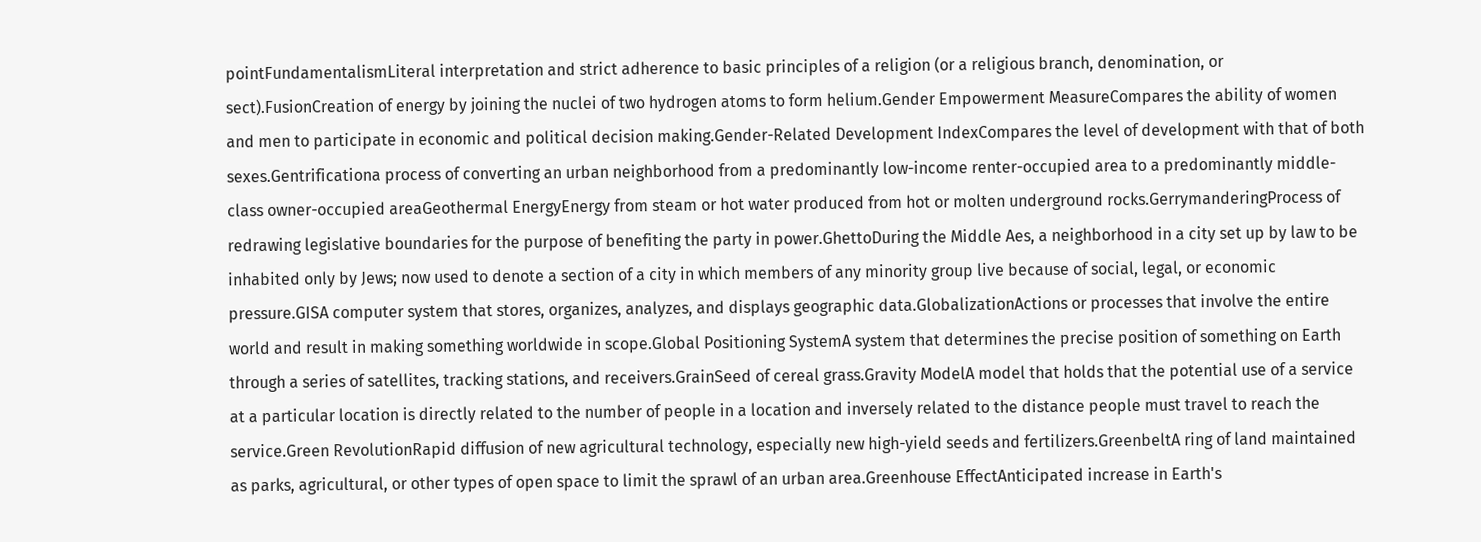pointFundamentalismLiteral interpretation and strict adherence to basic principles of a religion (or a religious branch, denomination, or sect).FusionCreation of energy by joining the nuclei of two hydrogen atoms to form helium.Gender Empowerment MeasureCompares the ability of women and men to participate in economic and political decision making.Gender-Related Development IndexCompares the level of development with that of both sexes.Gentrificationa process of converting an urban neighborhood from a predominantly low-income renter-occupied area to a predominantly middle-class owner-occupied areaGeothermal EnergyEnergy from steam or hot water produced from hot or molten underground rocks.GerrymanderingProcess of redrawing legislative boundaries for the purpose of benefiting the party in power.GhettoDuring the Middle Aes, a neighborhood in a city set up by law to be inhabited only by Jews; now used to denote a section of a city in which members of any minority group live because of social, legal, or economic pressure.GISA computer system that stores, organizes, analyzes, and displays geographic data.GlobalizationActions or processes that involve the entire world and result in making something worldwide in scope.Global Positioning SystemA system that determines the precise position of something on Earth through a series of satellites, tracking stations, and receivers.GrainSeed of cereal grass.Gravity ModelA model that holds that the potential use of a service at a particular location is directly related to the number of people in a location and inversely related to the distance people must travel to reach the service.Green RevolutionRapid diffusion of new agricultural technology, especially new high-yield seeds and fertilizers.GreenbeltA ring of land maintained as parks, agricultural, or other types of open space to limit the sprawl of an urban area.Greenhouse EffectAnticipated increase in Earth's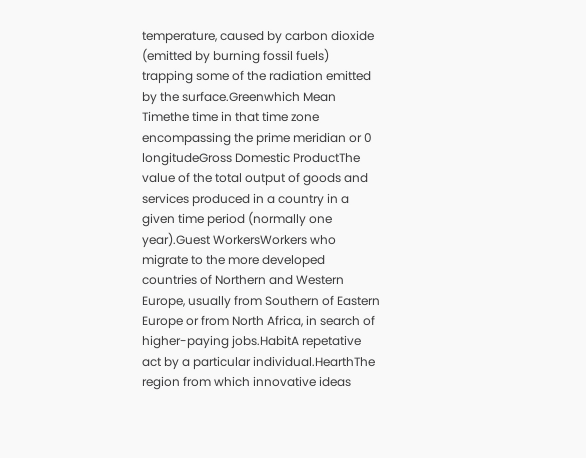temperature, caused by carbon dioxide (emitted by burning fossil fuels) trapping some of the radiation emitted by the surface.Greenwhich Mean Timethe time in that time zone encompassing the prime meridian or 0 longitudeGross Domestic ProductThe value of the total output of goods and services produced in a country in a given time period (normally one year).Guest WorkersWorkers who migrate to the more developed countries of Northern and Western Europe, usually from Southern of Eastern Europe or from North Africa, in search of higher-paying jobs.HabitA repetative act by a particular individual.HearthThe region from which innovative ideas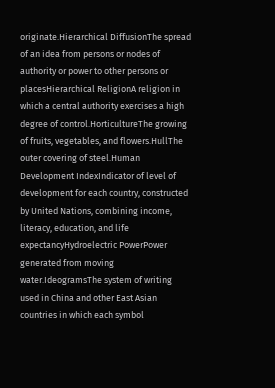originate.Hierarchical DiffusionThe spread of an idea from persons or nodes of authority or power to other persons or placesHierarchical ReligionA religion in which a central authority exercises a high degree of control.HorticultureThe growing of fruits, vegetables, and flowers.HullThe outer covering of steel.Human Development IndexIndicator of level of development for each country, constructed by United Nations, combining income, literacy, education, and life expectancyHydroelectric PowerPower generated from moving water.IdeogramsThe system of writing used in China and other East Asian countries in which each symbol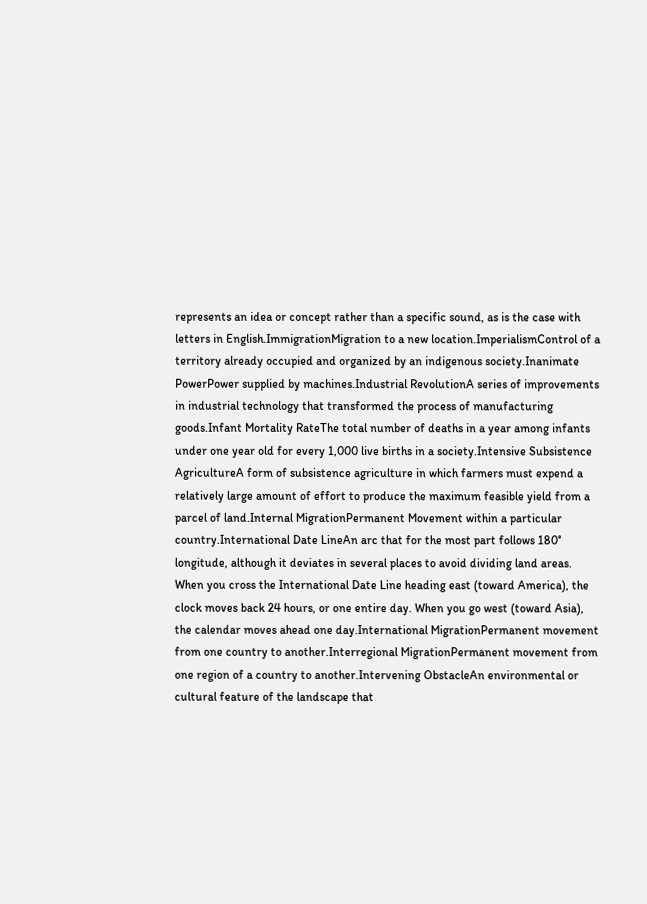represents an idea or concept rather than a specific sound, as is the case with letters in English.ImmigrationMigration to a new location.ImperialismControl of a territory already occupied and organized by an indigenous society.Inanimate PowerPower supplied by machines.Industrial RevolutionA series of improvements in industrial technology that transformed the process of manufacturing goods.Infant Mortality RateThe total number of deaths in a year among infants under one year old for every 1,000 live births in a society.Intensive Subsistence AgricultureA form of subsistence agriculture in which farmers must expend a relatively large amount of effort to produce the maximum feasible yield from a parcel of land.Internal MigrationPermanent Movement within a particular country.International Date LineAn arc that for the most part follows 180° longitude, although it deviates in several places to avoid dividing land areas. When you cross the International Date Line heading east (toward America), the clock moves back 24 hours, or one entire day. When you go west (toward Asia), the calendar moves ahead one day.International MigrationPermanent movement from one country to another.Interregional MigrationPermanent movement from one region of a country to another.Intervening ObstacleAn environmental or cultural feature of the landscape that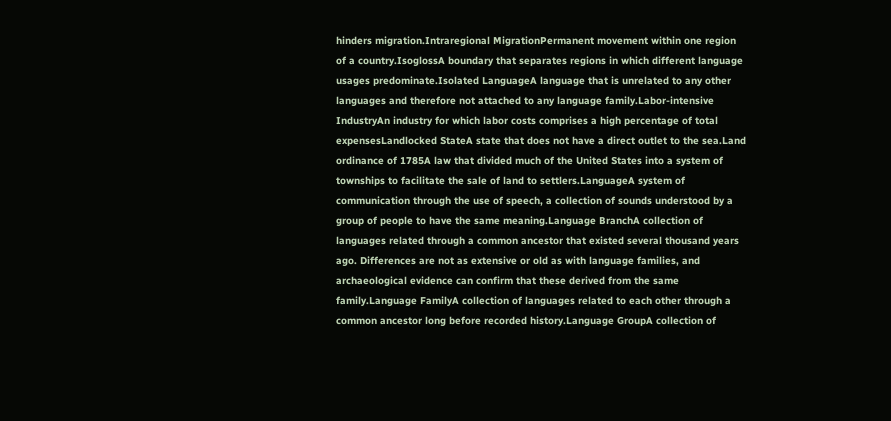hinders migration.Intraregional MigrationPermanent movement within one region of a country.IsoglossA boundary that separates regions in which different language usages predominate.Isolated LanguageA language that is unrelated to any other languages and therefore not attached to any language family.Labor-intensive IndustryAn industry for which labor costs comprises a high percentage of total expensesLandlocked StateA state that does not have a direct outlet to the sea.Land ordinance of 1785A law that divided much of the United States into a system of townships to facilitate the sale of land to settlers.LanguageA system of communication through the use of speech, a collection of sounds understood by a group of people to have the same meaning.Language BranchA collection of languages related through a common ancestor that existed several thousand years ago. Differences are not as extensive or old as with language families, and archaeological evidence can confirm that these derived from the same family.Language FamilyA collection of languages related to each other through a common ancestor long before recorded history.Language GroupA collection of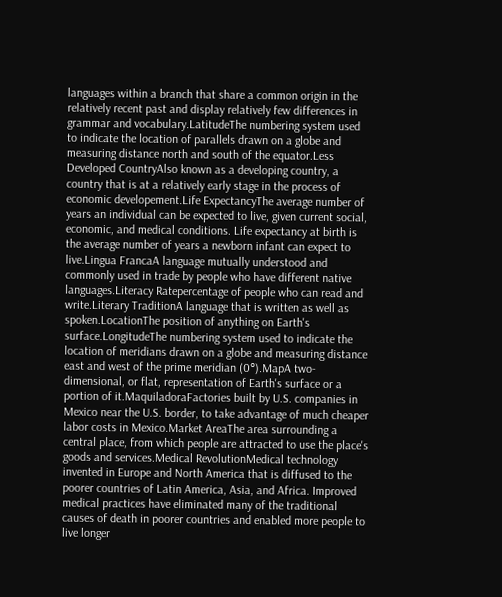languages within a branch that share a common origin in the relatively recent past and display relatively few differences in grammar and vocabulary.LatitudeThe numbering system used to indicate the location of parallels drawn on a globe and measuring distance north and south of the equator.Less Developed CountryAlso known as a developing country, a country that is at a relatively early stage in the process of economic developement.Life ExpectancyThe average number of years an individual can be expected to live, given current social, economic, and medical conditions. Life expectancy at birth is the average number of years a newborn infant can expect to live.Lingua FrancaA language mutually understood and commonly used in trade by people who have different native languages.Literacy Ratepercentage of people who can read and write.Literary TraditionA language that is written as well as spoken.LocationThe position of anything on Earth's surface.LongitudeThe numbering system used to indicate the location of meridians drawn on a globe and measuring distance east and west of the prime meridian (0°).MapA two-dimensional, or flat, representation of Earth's surface or a portion of it.MaquiladoraFactories built by U.S. companies in Mexico near the U.S. border, to take advantage of much cheaper labor costs in Mexico.Market AreaThe area surrounding a central place, from which people are attracted to use the place's goods and services.Medical RevolutionMedical technology invented in Europe and North America that is diffused to the poorer countries of Latin America, Asia, and Africa. Improved medical practices have eliminated many of the traditional causes of death in poorer countries and enabled more people to live longer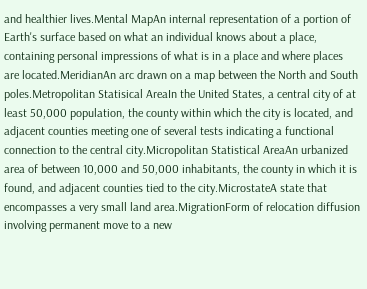and healthier lives.Mental MapAn internal representation of a portion of Earth's surface based on what an individual knows about a place, containing personal impressions of what is in a place and where places are located.MeridianAn arc drawn on a map between the North and South poles.Metropolitan Statisical AreaIn the United States, a central city of at least 50,000 population, the county within which the city is located, and adjacent counties meeting one of several tests indicating a functional connection to the central city.Micropolitan Statistical AreaAn urbanized area of between 10,000 and 50,000 inhabitants, the county in which it is found, and adjacent counties tied to the city.MicrostateA state that encompasses a very small land area.MigrationForm of relocation diffusion involving permanent move to a new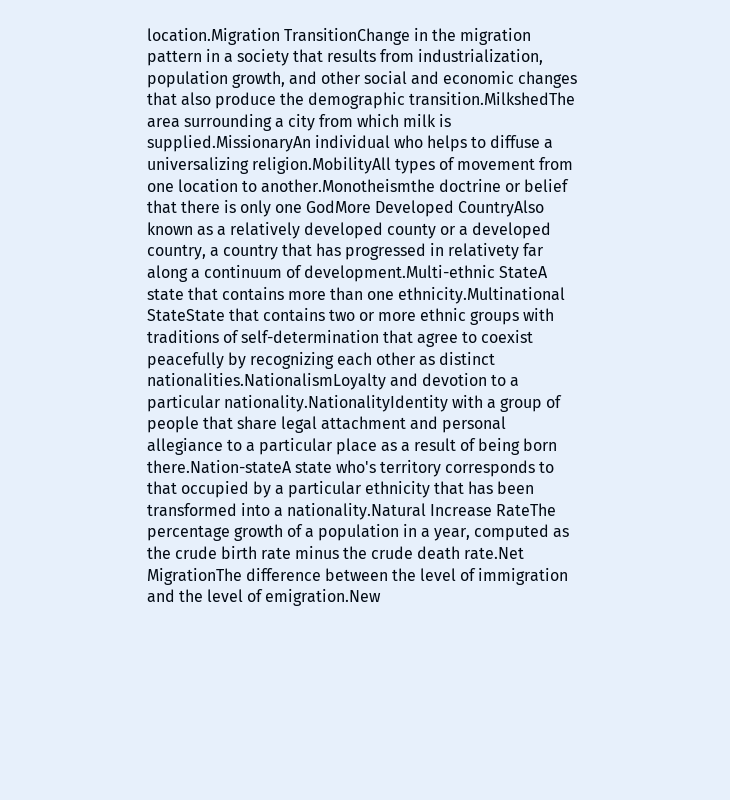location.Migration TransitionChange in the migration pattern in a society that results from industrialization, population growth, and other social and economic changes that also produce the demographic transition.MilkshedThe area surrounding a city from which milk is supplied.MissionaryAn individual who helps to diffuse a universalizing religion.MobilityAll types of movement from one location to another.Monotheismthe doctrine or belief that there is only one GodMore Developed CountryAlso known as a relatively developed county or a developed country, a country that has progressed in relativety far along a continuum of development.Multi-ethnic StateA state that contains more than one ethnicity.Multinational StateState that contains two or more ethnic groups with traditions of self-determination that agree to coexist peacefully by recognizing each other as distinct nationalities.NationalismLoyalty and devotion to a particular nationality.NationalityIdentity with a group of people that share legal attachment and personal allegiance to a particular place as a result of being born there.Nation-stateA state who's territory corresponds to that occupied by a particular ethnicity that has been transformed into a nationality.Natural Increase RateThe percentage growth of a population in a year, computed as the crude birth rate minus the crude death rate.Net MigrationThe difference between the level of immigration and the level of emigration.New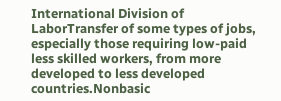International Division of LaborTransfer of some types of jobs, especially those requiring low-paid less skilled workers, from more developed to less developed countries.Nonbasic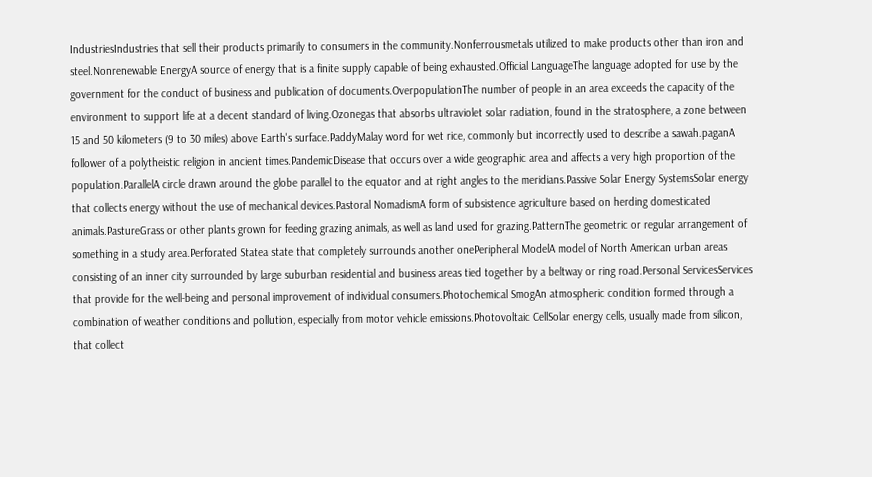IndustriesIndustries that sell their products primarily to consumers in the community.Nonferrousmetals utilized to make products other than iron and steel.Nonrenewable EnergyA source of energy that is a finite supply capable of being exhausted.Official LanguageThe language adopted for use by the government for the conduct of business and publication of documents.OverpopulationThe number of people in an area exceeds the capacity of the environment to support life at a decent standard of living.Ozonegas that absorbs ultraviolet solar radiation, found in the stratosphere, a zone between 15 and 50 kilometers (9 to 30 miles) above Earth's surface.PaddyMalay word for wet rice, commonly but incorrectly used to describe a sawah.paganA follower of a polytheistic religion in ancient times.PandemicDisease that occurs over a wide geographic area and affects a very high proportion of the population.ParallelA circle drawn around the globe parallel to the equator and at right angles to the meridians.Passive Solar Energy SystemsSolar energy that collects energy without the use of mechanical devices.Pastoral NomadismA form of subsistence agriculture based on herding domesticated animals.PastureGrass or other plants grown for feeding grazing animals, as well as land used for grazing.PatternThe geometric or regular arrangement of something in a study area.Perforated Statea state that completely surrounds another onePeripheral ModelA model of North American urban areas consisting of an inner city surrounded by large suburban residential and business areas tied together by a beltway or ring road.Personal ServicesServices that provide for the well-being and personal improvement of individual consumers.Photochemical SmogAn atmospheric condition formed through a combination of weather conditions and pollution, especially from motor vehicle emissions.Photovoltaic CellSolar energy cells, usually made from silicon, that collect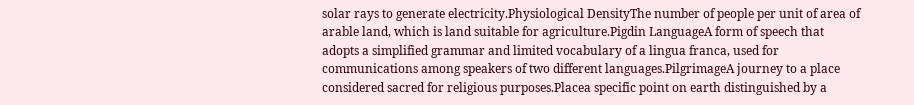solar rays to generate electricity.Physiological DensityThe number of people per unit of area of arable land, which is land suitable for agriculture.Pigdin LanguageA form of speech that adopts a simplified grammar and limited vocabulary of a lingua franca, used for communications among speakers of two different languages.PilgrimageA journey to a place considered sacred for religious purposes.Placea specific point on earth distinguished by a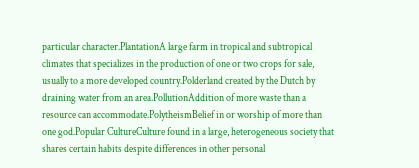particular character.PlantationA large farm in tropical and subtropical climates that specializes in the production of one or two crops for sale, usually to a more developed country.Polderland created by the Dutch by draining water from an area.PollutionAddition of more waste than a resource can accommodate.PolytheismBelief in or worship of more than one god.Popular CultureCulture found in a large, heterogeneous society that shares certain habits despite differences in other personal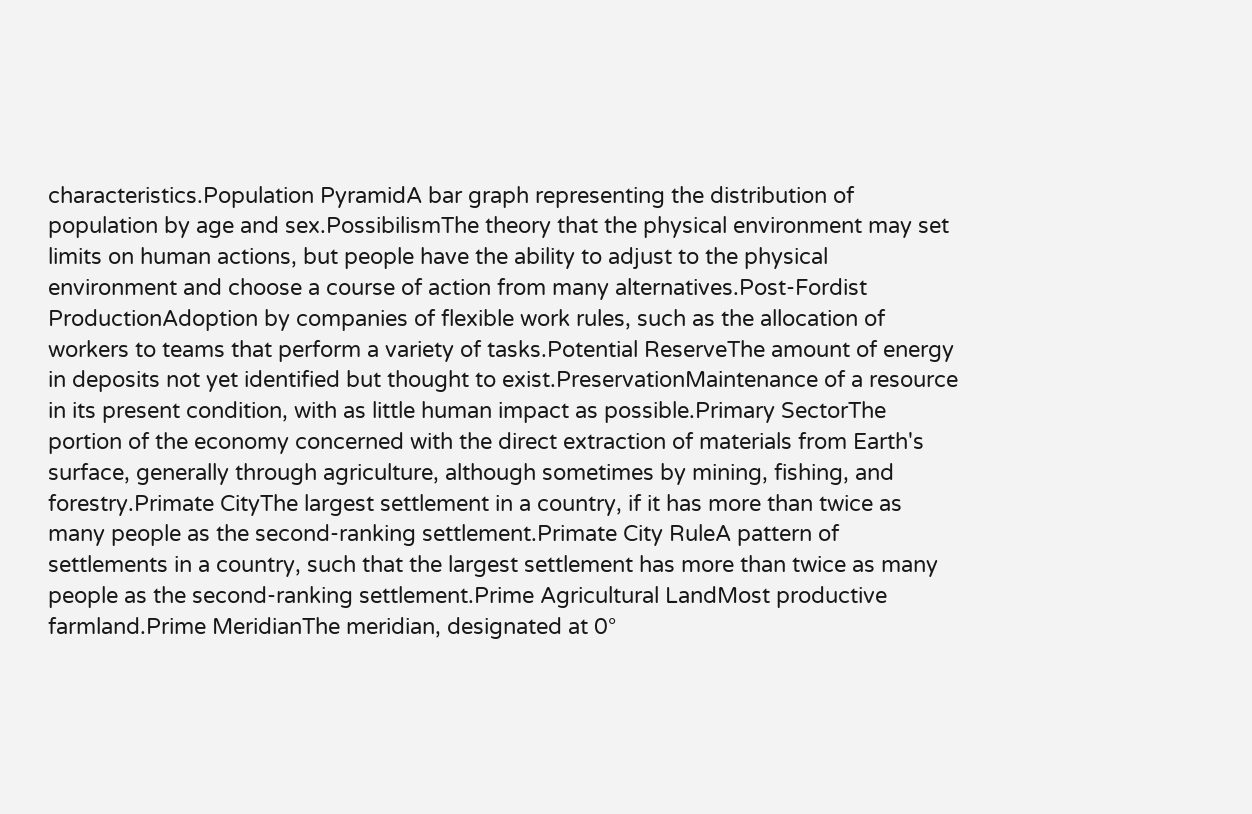characteristics.Population PyramidA bar graph representing the distribution of population by age and sex.PossibilismThe theory that the physical environment may set limits on human actions, but people have the ability to adjust to the physical environment and choose a course of action from many alternatives.Post-Fordist ProductionAdoption by companies of flexible work rules, such as the allocation of workers to teams that perform a variety of tasks.Potential ReserveThe amount of energy in deposits not yet identified but thought to exist.PreservationMaintenance of a resource in its present condition, with as little human impact as possible.Primary SectorThe portion of the economy concerned with the direct extraction of materials from Earth's surface, generally through agriculture, although sometimes by mining, fishing, and forestry.Primate CityThe largest settlement in a country, if it has more than twice as many people as the second-ranking settlement.Primate City RuleA pattern of settlements in a country, such that the largest settlement has more than twice as many people as the second-ranking settlement.Prime Agricultural LandMost productive farmland.Prime MeridianThe meridian, designated at 0°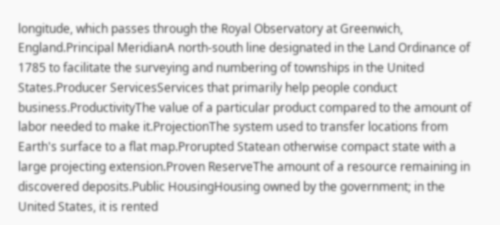longitude, which passes through the Royal Observatory at Greenwich, England.Principal MeridianA north-south line designated in the Land Ordinance of 1785 to facilitate the surveying and numbering of townships in the United States.Producer ServicesServices that primarily help people conduct business.ProductivityThe value of a particular product compared to the amount of labor needed to make it.ProjectionThe system used to transfer locations from Earth's surface to a flat map.Prorupted Statean otherwise compact state with a large projecting extension.Proven ReserveThe amount of a resource remaining in discovered deposits.Public HousingHousing owned by the government; in the United States, it is rented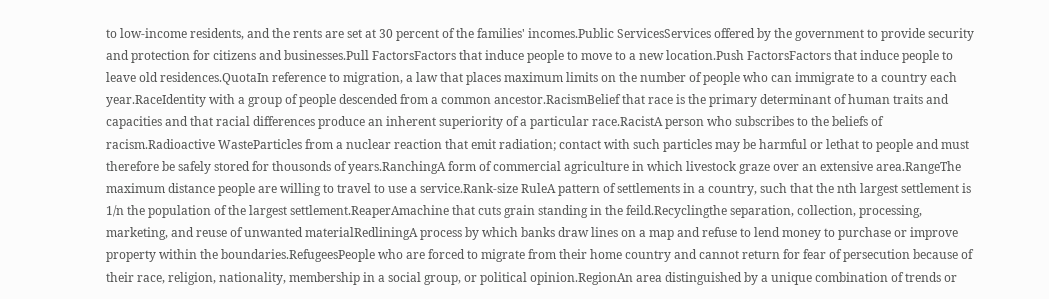to low-income residents, and the rents are set at 30 percent of the families' incomes.Public ServicesServices offered by the government to provide security and protection for citizens and businesses.Pull FactorsFactors that induce people to move to a new location.Push FactorsFactors that induce people to leave old residences.QuotaIn reference to migration, a law that places maximum limits on the number of people who can immigrate to a country each year.RaceIdentity with a group of people descended from a common ancestor.RacismBelief that race is the primary determinant of human traits and capacities and that racial differences produce an inherent superiority of a particular race.RacistA person who subscribes to the beliefs of racism.Radioactive WasteParticles from a nuclear reaction that emit radiation; contact with such particles may be harmful or lethat to people and must therefore be safely stored for thousonds of years.RanchingA form of commercial agriculture in which livestock graze over an extensive area.RangeThe maximum distance people are willing to travel to use a service.Rank-size RuleA pattern of settlements in a country, such that the nth largest settlement is 1/n the population of the largest settlement.ReaperAmachine that cuts grain standing in the feild.Recyclingthe separation, collection, processing, marketing, and reuse of unwanted materialRedliningA process by which banks draw lines on a map and refuse to lend money to purchase or improve property within the boundaries.RefugeesPeople who are forced to migrate from their home country and cannot return for fear of persecution because of their race, religion, nationality, membership in a social group, or political opinion.RegionAn area distinguished by a unique combination of trends or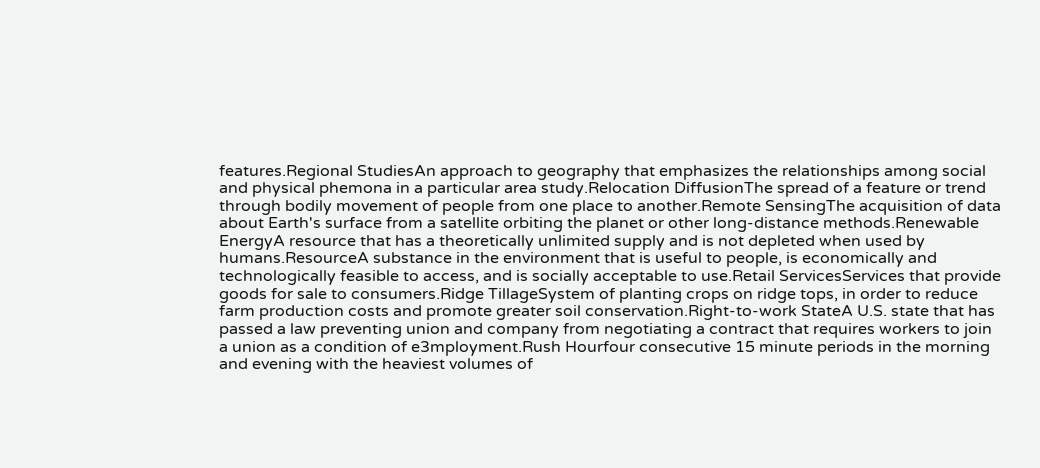features.Regional StudiesAn approach to geography that emphasizes the relationships among social and physical phemona in a particular area study.Relocation DiffusionThe spread of a feature or trend through bodily movement of people from one place to another.Remote SensingThe acquisition of data about Earth's surface from a satellite orbiting the planet or other long-distance methods.Renewable EnergyA resource that has a theoretically unlimited supply and is not depleted when used by humans.ResourceA substance in the environment that is useful to people, is economically and technologically feasible to access, and is socially acceptable to use.Retail ServicesServices that provide goods for sale to consumers.Ridge TillageSystem of planting crops on ridge tops, in order to reduce farm production costs and promote greater soil conservation.Right-to-work StateA U.S. state that has passed a law preventing union and company from negotiating a contract that requires workers to join a union as a condition of e3mployment.Rush Hourfour consecutive 15 minute periods in the morning and evening with the heaviest volumes of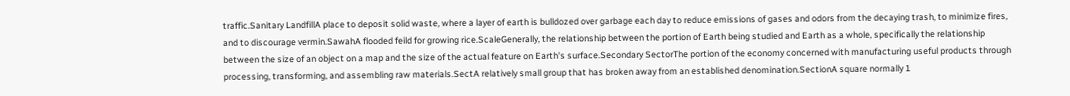traffic.Sanitary LandfillA place to deposit solid waste, where a layer of earth is bulldozed over garbage each day to reduce emissions of gases and odors from the decaying trash, to minimize fires, and to discourage vermin.SawahA flooded feild for growing rice.ScaleGenerally, the relationship between the portion of Earth being studied and Earth as a whole, specifically the relationship between the size of an object on a map and the size of the actual feature on Earth's surface.Secondary SectorThe portion of the economy concerned with manufacturing useful products through processing, transforming, and assembling raw materials.SectA relatively small group that has broken away from an established denomination.SectionA square normally 1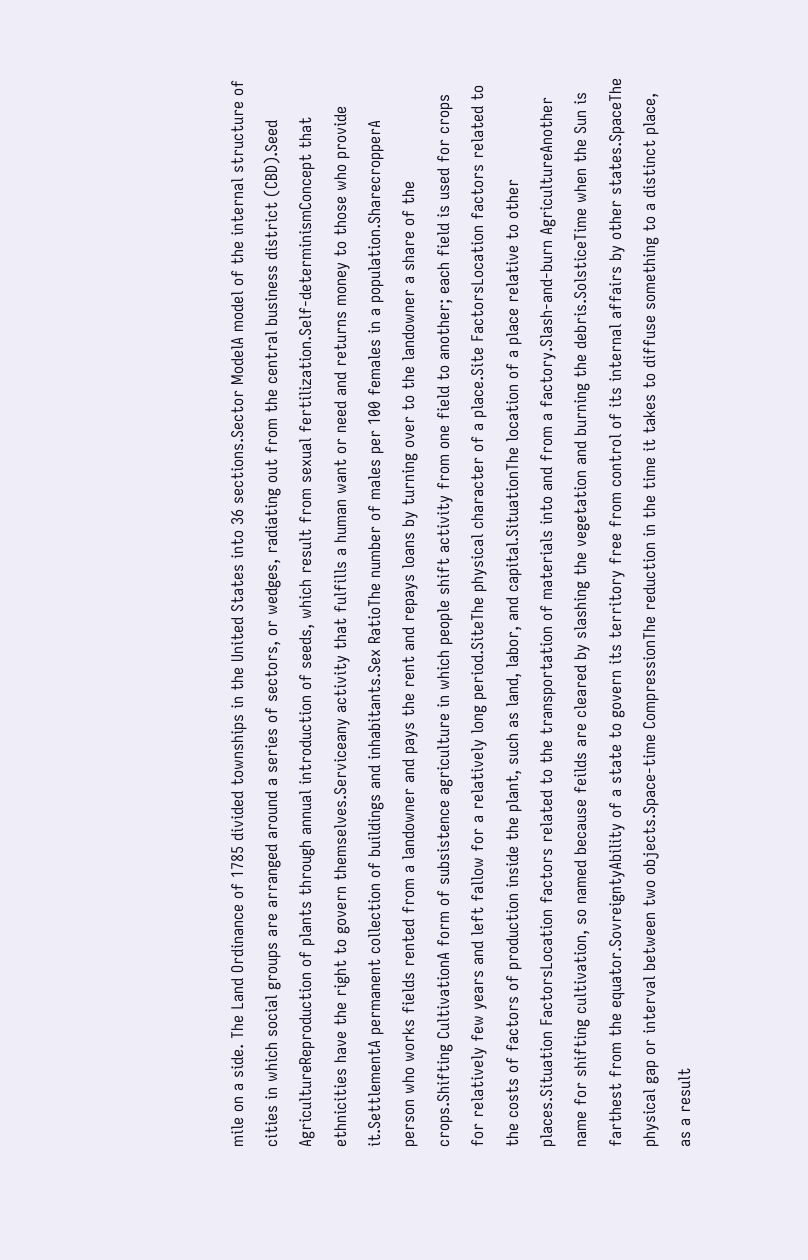mile on a side. The Land Ordinance of 1785 divided townships in the United States into 36 sections.Sector ModelA model of the internal structure of cities in which social groups are arranged around a series of sectors, or wedges, radiating out from the central business district (CBD).Seed AgricultureReproduction of plants through annual introduction of seeds, which result from sexual fertilization.Self-determinismConcept that ethnicities have the right to govern themselves.Serviceany activity that fulfills a human want or need and returns money to those who provide it.SettlementA permanent collection of buildings and inhabitants.Sex RatioThe number of males per 100 females in a population.SharecropperA person who works fields rented from a landowner and pays the rent and repays loans by turning over to the landowner a share of the crops.Shifting CultivationA form of subsistence agriculture in which people shift activity from one field to another; each field is used for crops for relatively few years and left fallow for a relatively long period.SiteThe physical character of a place.Site FactorsLocation factors related to the costs of factors of production inside the plant, such as land, labor, and capital.SituationThe location of a place relative to other places.Situation FactorsLocation factors related to the transportation of materials into and from a factory.Slash-and-burn AgricultureAnother name for shifting cultivation, so named because feilds are cleared by slashing the vegetation and burning the debris.SolsticeTime when the Sun is farthest from the equator.SovreigntyAbility of a state to govern its territory free from control of its internal affairs by other states.SpaceThe physical gap or interval between two objects.Space-time CompressionThe reduction in the time it takes to diffuse something to a distinct place, as a result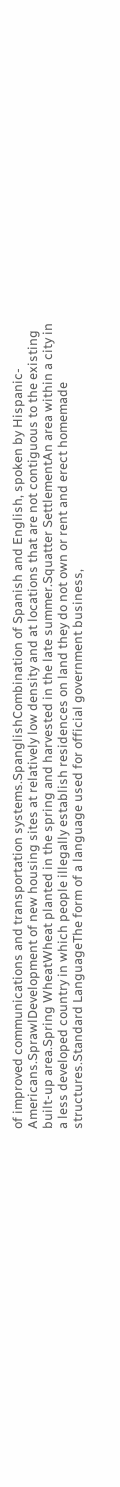of improved communications and transportation systems.SpanglishCombination of Spanish and English, spoken by Hispanic-Americans.SprawlDevelopment of new housing sites at relatively low density and at locations that are not contiguous to the existing built-up area.Spring WheatWheat planted in the spring and harvested in the late summer.Squatter SettlementAn area within a city in a less developed country in which people illegally establish residences on land they do not own or rent and erect homemade structures.Standard LanguageThe form of a language used for official government business,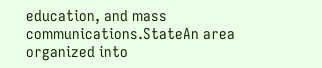education, and mass communications.StateAn area organized into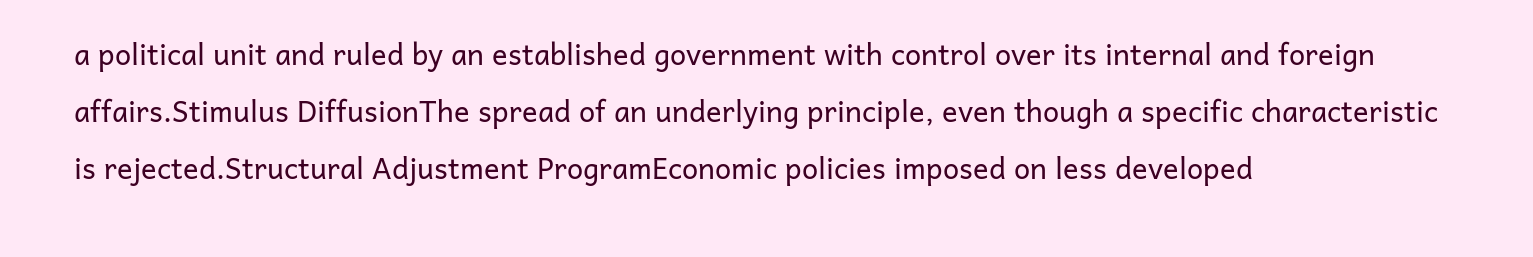a political unit and ruled by an established government with control over its internal and foreign affairs.Stimulus DiffusionThe spread of an underlying principle, even though a specific characteristic is rejected.Structural Adjustment ProgramEconomic policies imposed on less developed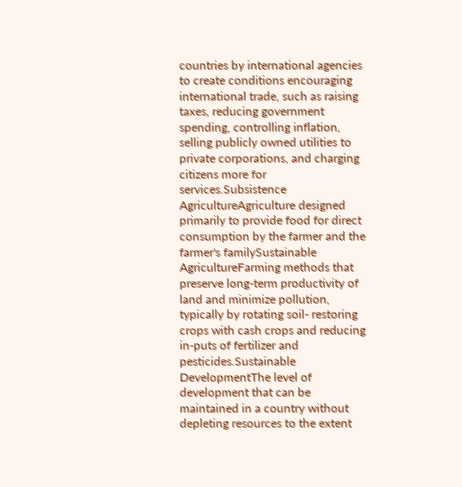countries by international agencies to create conditions encouraging international trade, such as raising taxes, reducing government spending, controlling inflation, selling publicly owned utilities to private corporations, and charging citizens more for services.Subsistence AgricultureAgriculture designed primarily to provide food for direct consumption by the farmer and the farmer's familySustainable AgricultureFarming methods that preserve long-term productivity of land and minimize pollution, typically by rotating soil- restoring crops with cash crops and reducing in-puts of fertilizer and pesticides.Sustainable DevelopmentThe level of development that can be maintained in a country without depleting resources to the extent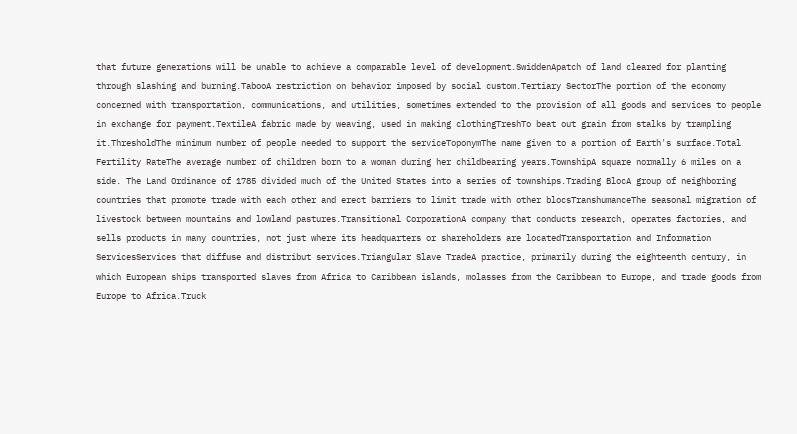that future generations will be unable to achieve a comparable level of development.SwiddenApatch of land cleared for planting through slashing and burning.TabooA restriction on behavior imposed by social custom.Tertiary SectorThe portion of the economy concerned with transportation, communications, and utilities, sometimes extended to the provision of all goods and services to people in exchange for payment.TextileA fabric made by weaving, used in making clothingTreshTo beat out grain from stalks by trampling it.ThresholdThe minimum number of people needed to support the serviceToponymThe name given to a portion of Earth's surface.Total Fertility RateThe average number of children born to a woman during her childbearing years.TownshipA square normally 6 miles on a side. The Land Ordinance of 1785 divided much of the United States into a series of townships.Trading BlocA group of neighboring countries that promote trade with each other and erect barriers to limit trade with other blocsTranshumanceThe seasonal migration of livestock between mountains and lowland pastures.Transitional CorporationA company that conducts research, operates factories, and sells products in many countries, not just where its headquarters or shareholders are locatedTransportation and Information ServicesServices that diffuse and distribut services.Triangular Slave TradeA practice, primarily during the eighteenth century, in which European ships transported slaves from Africa to Caribbean islands, molasses from the Caribbean to Europe, and trade goods from Europe to Africa.Truck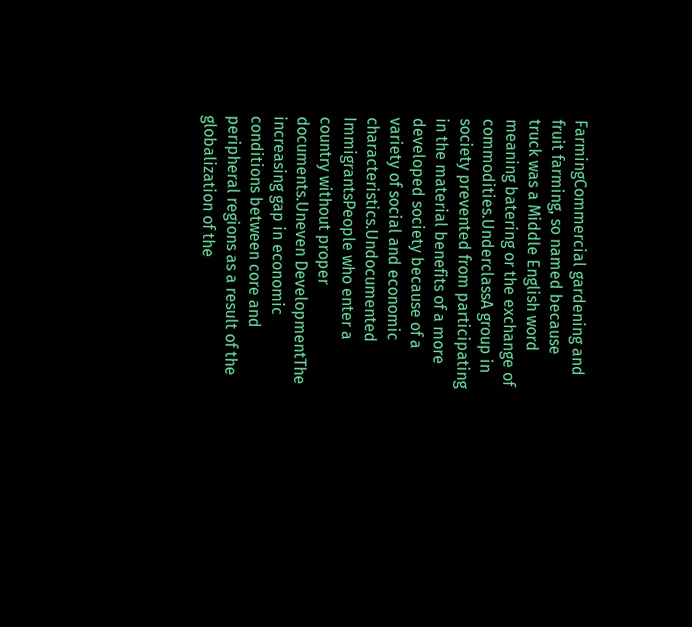FarmingCommercial gardening and fruit farming, so named because truck was a Middle English word meaning batering or the exchange of commodities.UnderclassA group in society prevented from participating in the material benefits of a more developed society because of a variety of social and economic characteristics.Undocumented ImmigrantsPeople who enter a country without proper documents.Uneven DevelopmentThe increasing gap in economic conditions between core and peripheral regions as a result of the globalization of the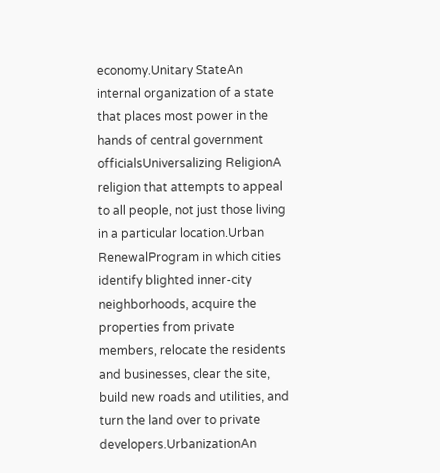economy.Unitary StateAn internal organization of a state that places most power in the hands of central government officialsUniversalizing ReligionA religion that attempts to appeal to all people, not just those living in a particular location.Urban RenewalProgram in which cities identify blighted inner-city neighborhoods, acquire the properties from private members, relocate the residents and businesses, clear the site, build new roads and utilities, and turn the land over to private developers.UrbanizationAn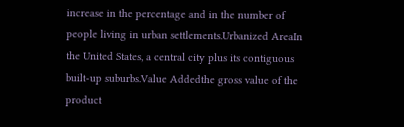increase in the percentage and in the number of people living in urban settlements.Urbanized AreaIn the United States, a central city plus its contiguous built-up suburbs.Value Addedthe gross value of the product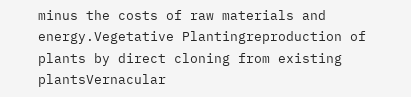minus the costs of raw materials and energy.Vegetative Plantingreproduction of plants by direct cloning from existing plantsVernacular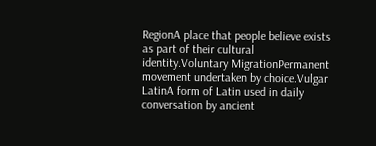RegionA place that people believe exists as part of their cultural identity.Voluntary MigrationPermanent movement undertaken by choice.Vulgar LatinA form of Latin used in daily conversation by ancient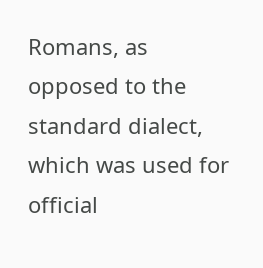Romans, as opposed to the standard dialect, which was used for official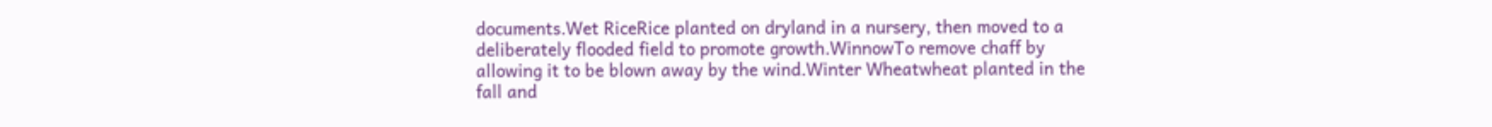documents.Wet RiceRice planted on dryland in a nursery, then moved to a deliberately flooded field to promote growth.WinnowTo remove chaff by allowing it to be blown away by the wind.Winter Wheatwheat planted in the fall and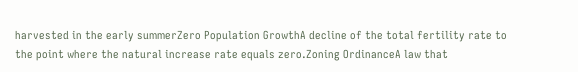harvested in the early summerZero Population GrowthA decline of the total fertility rate to the point where the natural increase rate equals zero.Zoning OrdinanceA law that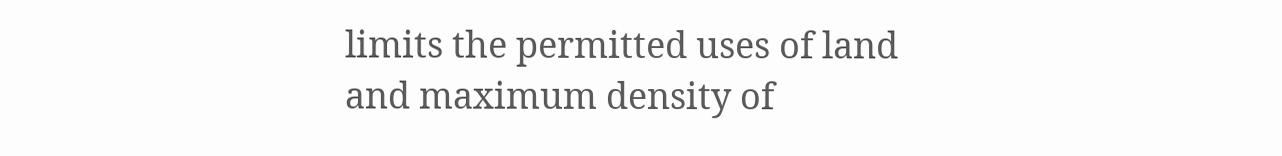limits the permitted uses of land and maximum density of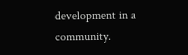development in a community.